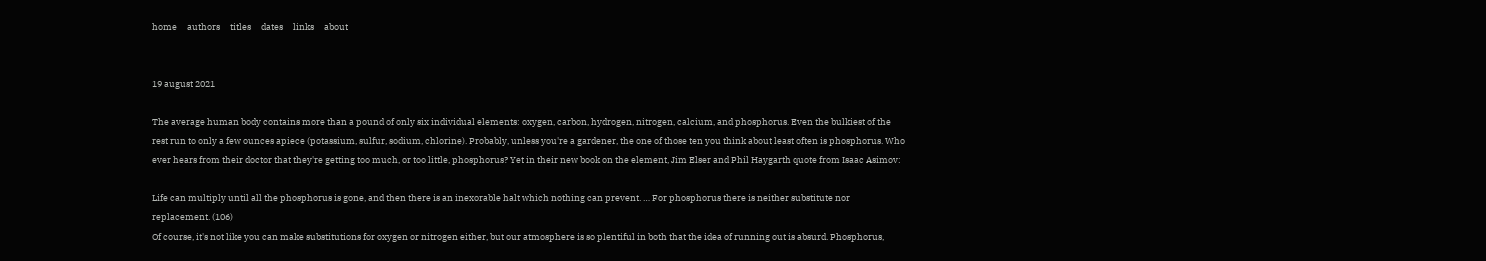home     authors     titles     dates     links     about


19 august 2021

The average human body contains more than a pound of only six individual elements: oxygen, carbon, hydrogen, nitrogen, calcium, and phosphorus. Even the bulkiest of the rest run to only a few ounces apiece (potassium, sulfur, sodium, chlorine). Probably, unless you're a gardener, the one of those ten you think about least often is phosphorus. Who ever hears from their doctor that they're getting too much, or too little, phosphorus? Yet in their new book on the element, Jim Elser and Phil Haygarth quote from Isaac Asimov:

Life can multiply until all the phosphorus is gone, and then there is an inexorable halt which nothing can prevent. … For phosphorus there is neither substitute nor replacement. (106)
Of course, it's not like you can make substitutions for oxygen or nitrogen either, but our atmosphere is so plentiful in both that the idea of running out is absurd. Phosphorus,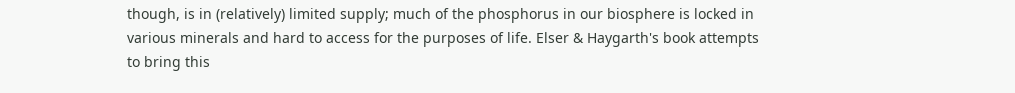though, is in (relatively) limited supply; much of the phosphorus in our biosphere is locked in various minerals and hard to access for the purposes of life. Elser & Haygarth's book attempts to bring this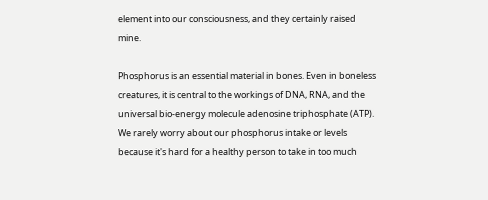element into our consciousness, and they certainly raised mine.

Phosphorus is an essential material in bones. Even in boneless creatures, it is central to the workings of DNA, RNA, and the universal bio-energy molecule adenosine triphosphate (ATP). We rarely worry about our phosphorus intake or levels because it's hard for a healthy person to take in too much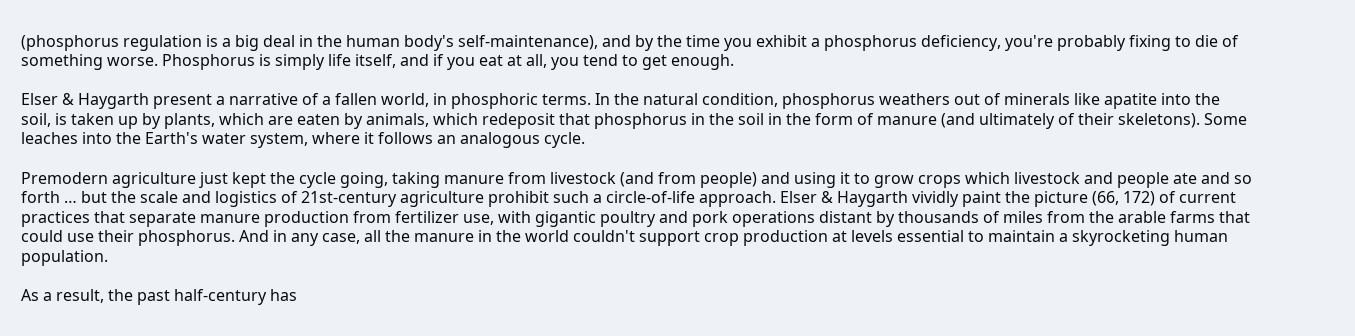(phosphorus regulation is a big deal in the human body's self-maintenance), and by the time you exhibit a phosphorus deficiency, you're probably fixing to die of something worse. Phosphorus is simply life itself, and if you eat at all, you tend to get enough.

Elser & Haygarth present a narrative of a fallen world, in phosphoric terms. In the natural condition, phosphorus weathers out of minerals like apatite into the soil, is taken up by plants, which are eaten by animals, which redeposit that phosphorus in the soil in the form of manure (and ultimately of their skeletons). Some leaches into the Earth's water system, where it follows an analogous cycle.

Premodern agriculture just kept the cycle going, taking manure from livestock (and from people) and using it to grow crops which livestock and people ate and so forth … but the scale and logistics of 21st-century agriculture prohibit such a circle-of-life approach. Elser & Haygarth vividly paint the picture (66, 172) of current practices that separate manure production from fertilizer use, with gigantic poultry and pork operations distant by thousands of miles from the arable farms that could use their phosphorus. And in any case, all the manure in the world couldn't support crop production at levels essential to maintain a skyrocketing human population.

As a result, the past half-century has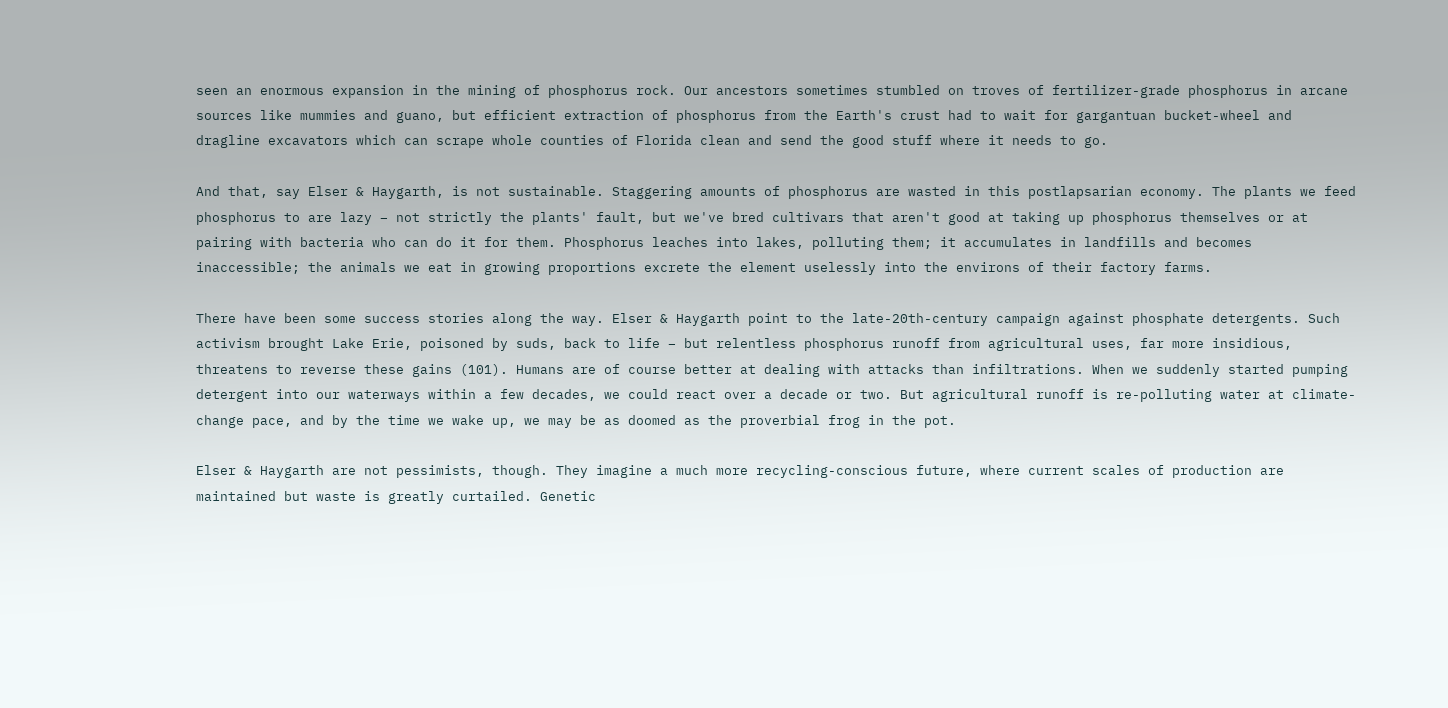seen an enormous expansion in the mining of phosphorus rock. Our ancestors sometimes stumbled on troves of fertilizer-grade phosphorus in arcane sources like mummies and guano, but efficient extraction of phosphorus from the Earth's crust had to wait for gargantuan bucket-wheel and dragline excavators which can scrape whole counties of Florida clean and send the good stuff where it needs to go.

And that, say Elser & Haygarth, is not sustainable. Staggering amounts of phosphorus are wasted in this postlapsarian economy. The plants we feed phosphorus to are lazy – not strictly the plants' fault, but we've bred cultivars that aren't good at taking up phosphorus themselves or at pairing with bacteria who can do it for them. Phosphorus leaches into lakes, polluting them; it accumulates in landfills and becomes inaccessible; the animals we eat in growing proportions excrete the element uselessly into the environs of their factory farms.

There have been some success stories along the way. Elser & Haygarth point to the late-20th-century campaign against phosphate detergents. Such activism brought Lake Erie, poisoned by suds, back to life – but relentless phosphorus runoff from agricultural uses, far more insidious, threatens to reverse these gains (101). Humans are of course better at dealing with attacks than infiltrations. When we suddenly started pumping detergent into our waterways within a few decades, we could react over a decade or two. But agricultural runoff is re-polluting water at climate-change pace, and by the time we wake up, we may be as doomed as the proverbial frog in the pot.

Elser & Haygarth are not pessimists, though. They imagine a much more recycling-conscious future, where current scales of production are maintained but waste is greatly curtailed. Genetic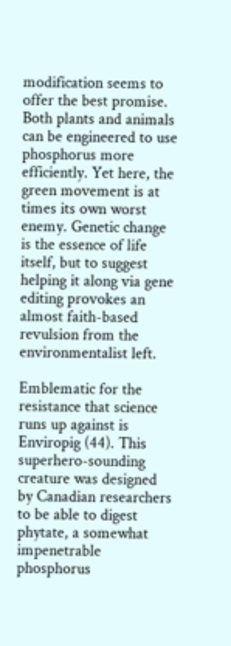modification seems to offer the best promise. Both plants and animals can be engineered to use phosphorus more efficiently. Yet here, the green movement is at times its own worst enemy. Genetic change is the essence of life itself, but to suggest helping it along via gene editing provokes an almost faith-based revulsion from the environmentalist left.

Emblematic for the resistance that science runs up against is Enviropig (44). This superhero-sounding creature was designed by Canadian researchers to be able to digest phytate, a somewhat impenetrable phosphorus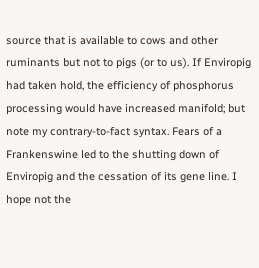source that is available to cows and other ruminants but not to pigs (or to us). If Enviropig had taken hold, the efficiency of phosphorus processing would have increased manifold; but note my contrary-to-fact syntax. Fears of a Frankenswine led to the shutting down of Enviropig and the cessation of its gene line. I hope not the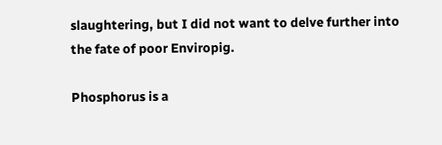slaughtering, but I did not want to delve further into the fate of poor Enviropig.

Phosphorus is a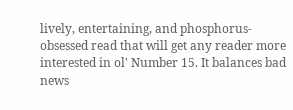lively, entertaining, and phosphorus-obsessed read that will get any reader more interested in ol' Number 15. It balances bad news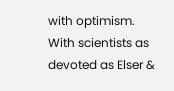with optimism. With scientists as devoted as Elser &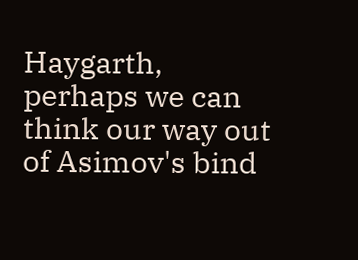Haygarth, perhaps we can think our way out of Asimov's bind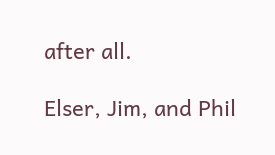after all.

Elser, Jim, and Phil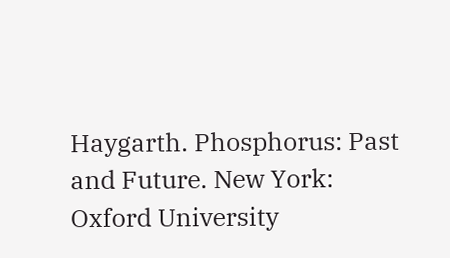Haygarth. Phosphorus: Past and Future. New York: Oxford University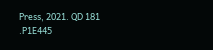Press, 2021. QD 181 .P1E445